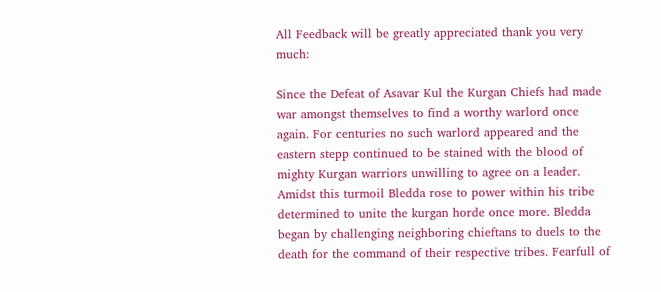All Feedback will be greatly appreciated thank you very much:

Since the Defeat of Asavar Kul the Kurgan Chiefs had made war amongst themselves to find a worthy warlord once again. For centuries no such warlord appeared and the eastern stepp continued to be stained with the blood of mighty Kurgan warriors unwilling to agree on a leader. Amidst this turmoil Bledda rose to power within his tribe determined to unite the kurgan horde once more. Bledda began by challenging neighboring chieftans to duels to the death for the command of their respective tribes. Fearfull of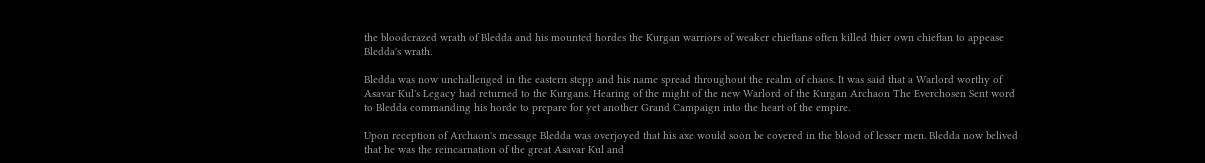the bloodcrazed wrath of Bledda and his mounted hordes the Kurgan warriors of weaker chieftans often killed thier own chieftan to appease Bledda's wrath.

Bledda was now unchallenged in the eastern stepp and his name spread throughout the realm of chaos. It was said that a Warlord worthy of Asavar Kul's Legacy had returned to the Kurgans. Hearing of the might of the new Warlord of the Kurgan Archaon The Everchosen Sent word to Bledda commanding his horde to prepare for yet another Grand Campaign into the heart of the empire.

Upon reception of Archaon's message Bledda was overjoyed that his axe would soon be covered in the blood of lesser men. Bledda now belived that he was the reincarnation of the great Asavar Kul and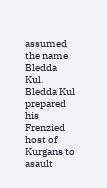assumed the name Bledda Kul. Bledda Kul prepared his Frenzied host of Kurgans to asault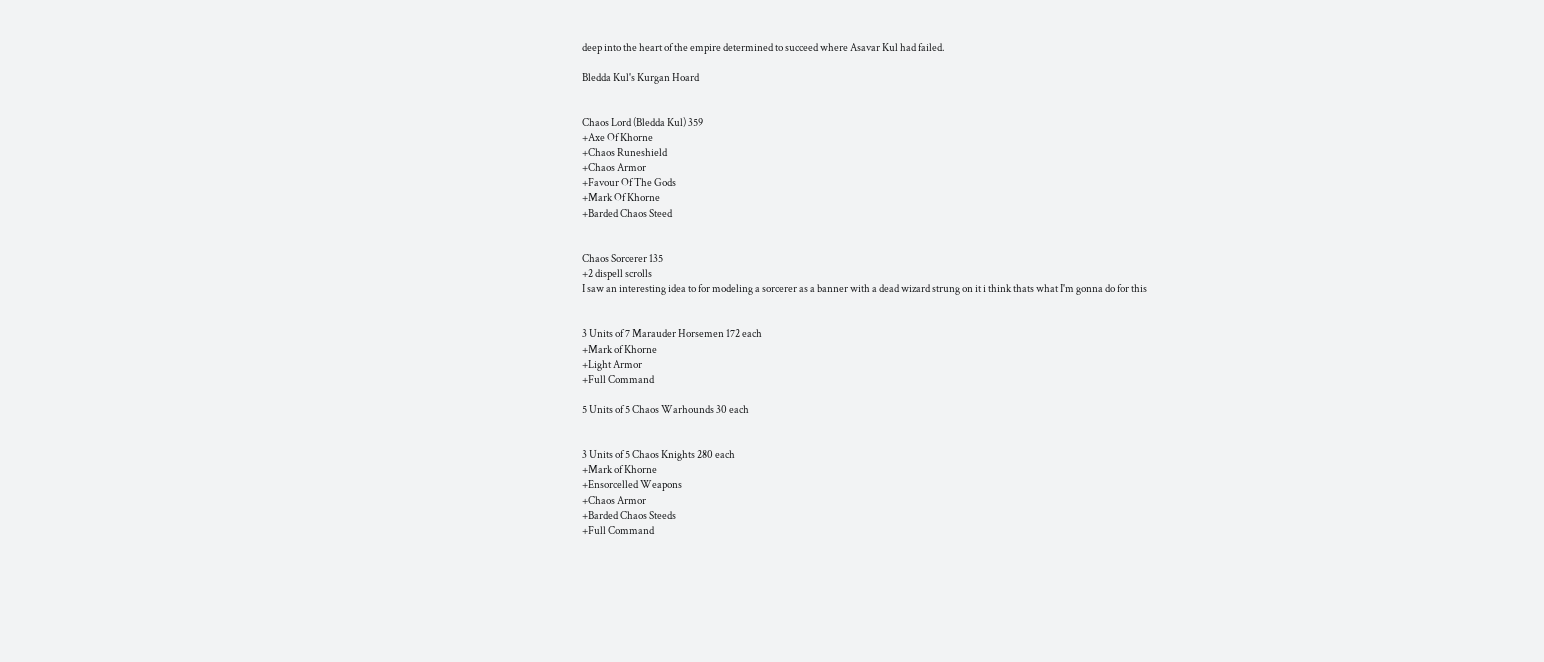deep into the heart of the empire determined to succeed where Asavar Kul had failed.

Bledda Kul's Kurgan Hoard


Chaos Lord (Bledda Kul) 359
+Axe Of Khorne
+Chaos Runeshield
+Chaos Armor
+Favour Of The Gods
+Mark Of Khorne
+Barded Chaos Steed


Chaos Sorcerer 135
+2 dispell scrolls
I saw an interesting idea to for modeling a sorcerer as a banner with a dead wizard strung on it i think thats what I'm gonna do for this


3 Units of 7 Marauder Horsemen 172 each
+Mark of Khorne
+Light Armor
+Full Command

5 Units of 5 Chaos Warhounds 30 each


3 Units of 5 Chaos Knights 280 each
+Mark of Khorne
+Ensorcelled Weapons
+Chaos Armor
+Barded Chaos Steeds
+Full Command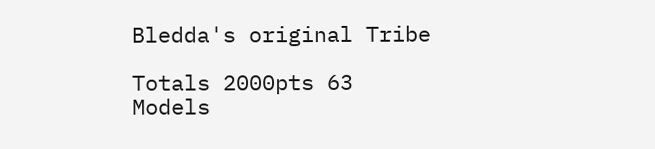Bledda's original Tribe

Totals 2000pts 63 Models